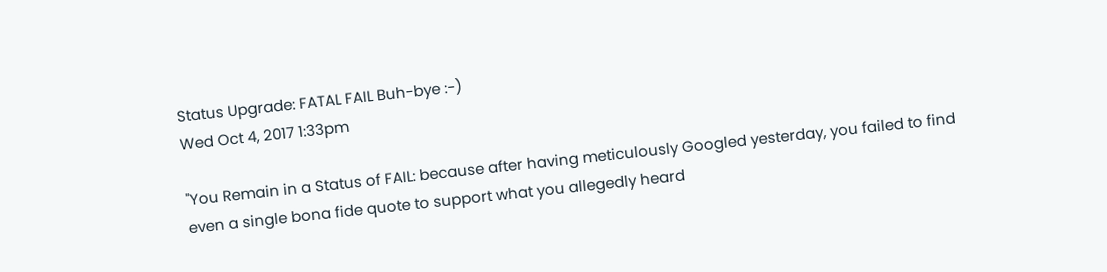Status Upgrade: FATAL FAIL Buh-bye :-)
Wed Oct 4, 2017 1:33pm

"You Remain in a Status of FAIL: because after having meticulously Googled yesterday, you failed to find even a single bona fide quote to support what you allegedly heard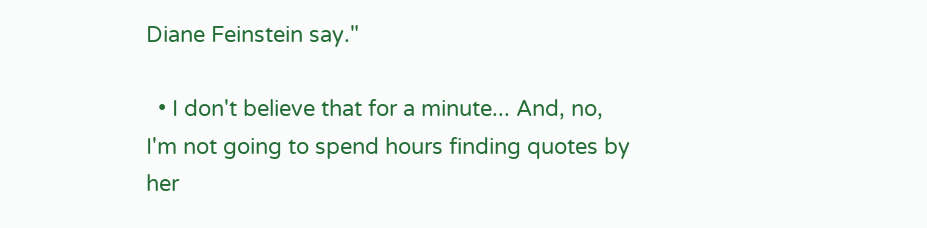Diane Feinstein say."

  • I don't believe that for a minute... And, no, I'm not going to spend hours finding quotes by her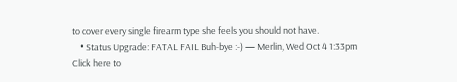to cover every single firearm type she feels you should not have.
    • Status Upgrade: FATAL FAIL Buh-bye :-) — Merlin, Wed Oct 4 1:33pm
Click here to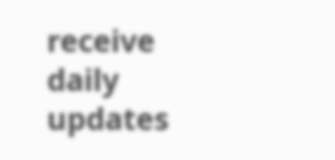receive daily updates